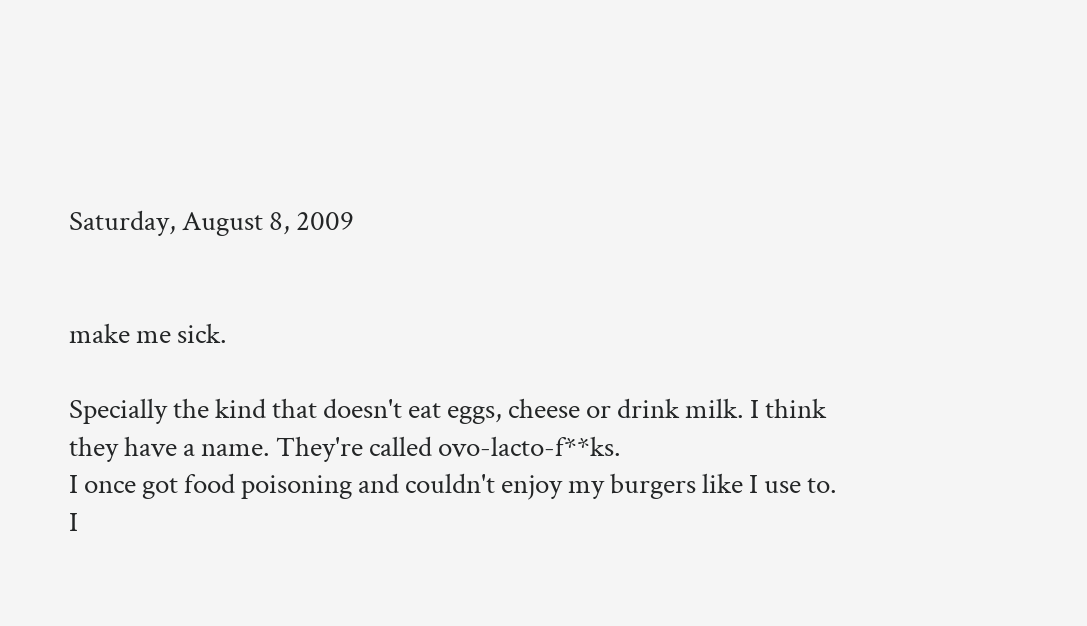Saturday, August 8, 2009


make me sick.

Specially the kind that doesn't eat eggs, cheese or drink milk. I think they have a name. They're called ovo-lacto-f**ks.
I once got food poisoning and couldn't enjoy my burgers like I use to. I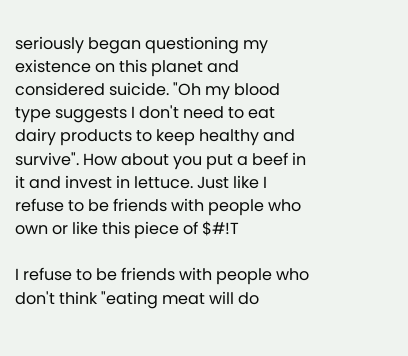seriously began questioning my existence on this planet and considered suicide. "Oh my blood type suggests I don't need to eat dairy products to keep healthy and survive". How about you put a beef in it and invest in lettuce. Just like I refuse to be friends with people who own or like this piece of $#!T

I refuse to be friends with people who don't think "eating meat will do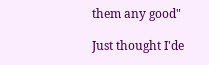them any good"

Just thought I'de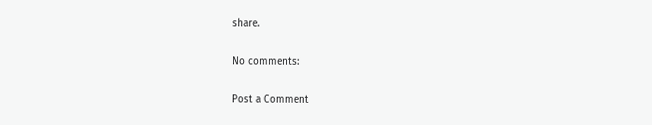share.

No comments:

Post a Comment